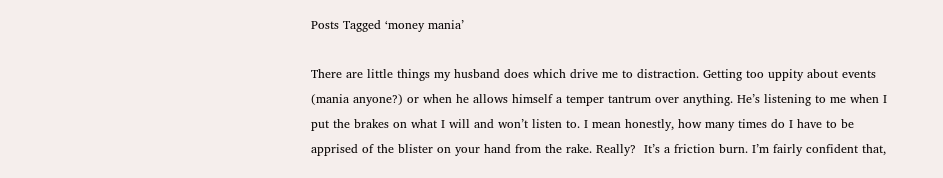Posts Tagged ‘money mania’

There are little things my husband does which drive me to distraction. Getting too uppity about events (mania anyone?) or when he allows himself a temper tantrum over anything. He’s listening to me when I put the brakes on what I will and won’t listen to. I mean honestly, how many times do I have to be apprised of the blister on your hand from the rake. Really?  It’s a friction burn. I’m fairly confident that,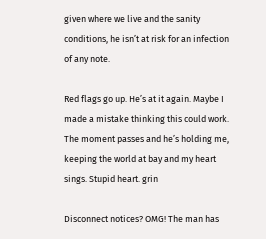given where we live and the sanity conditions, he isn’t at risk for an infection of any note.

Red flags go up. He’s at it again. Maybe I made a mistake thinking this could work.  The moment passes and he’s holding me, keeping the world at bay and my heart sings. Stupid heart. grin

Disconnect notices? OMG! The man has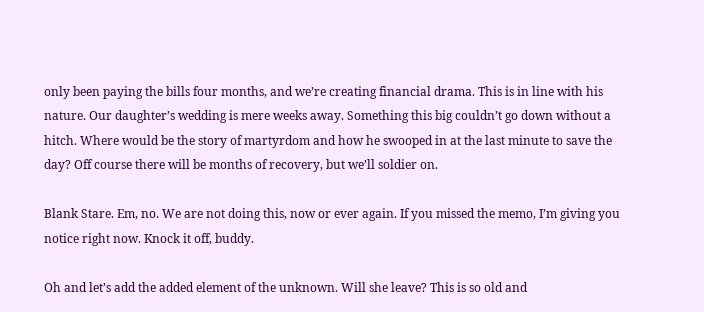only been paying the bills four months, and we’re creating financial drama. This is in line with his nature. Our daughter’s wedding is mere weeks away. Something this big couldn’t go down without a hitch. Where would be the story of martyrdom and how he swooped in at the last minute to save the day? Off course there will be months of recovery, but we’ll soldier on.

Blank Stare. Em, no. We are not doing this, now or ever again. If you missed the memo, I’m giving you notice right now. Knock it off, buddy.

Oh and let’s add the added element of the unknown. Will she leave? This is so old and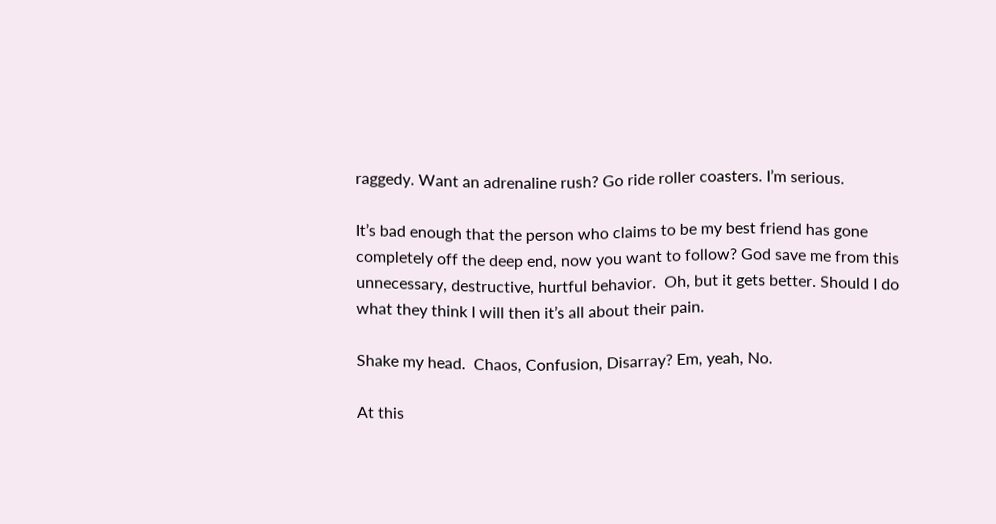raggedy. Want an adrenaline rush? Go ride roller coasters. I’m serious.

It’s bad enough that the person who claims to be my best friend has gone completely off the deep end, now you want to follow? God save me from this unnecessary, destructive, hurtful behavior.  Oh, but it gets better. Should I do what they think I will then it’s all about their pain.

Shake my head.  Chaos, Confusion, Disarray? Em, yeah, No.

At this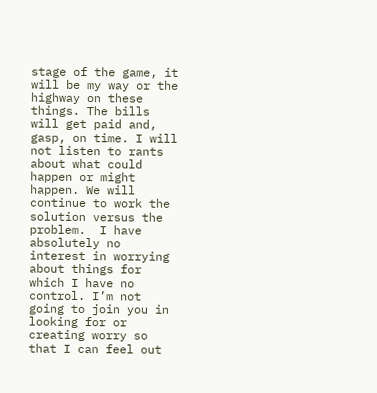stage of the game, it will be my way or the highway on these things. The bills will get paid and, gasp, on time. I will not listen to rants about what could happen or might happen. We will continue to work the solution versus the problem.  I have absolutely no interest in worrying about things for which I have no control. I’m not going to join you in looking for or creating worry so that I can feel out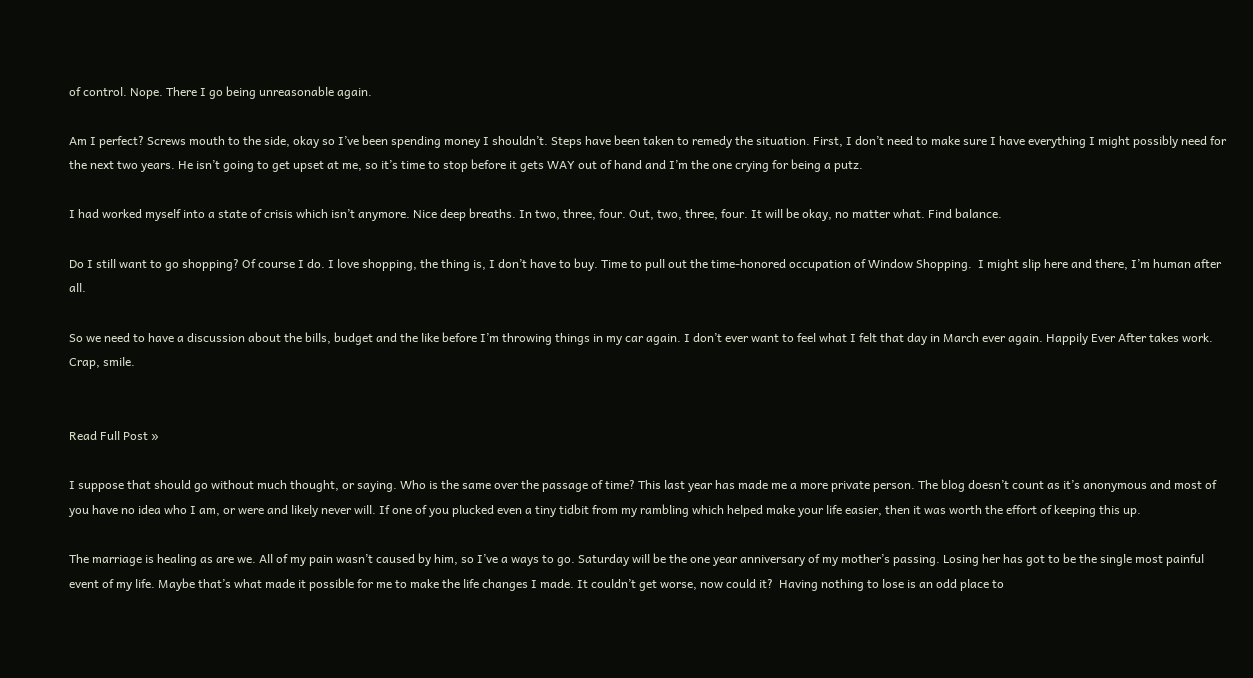of control. Nope. There I go being unreasonable again.

Am I perfect? Screws mouth to the side, okay so I’ve been spending money I shouldn’t. Steps have been taken to remedy the situation. First, I don’t need to make sure I have everything I might possibly need for the next two years. He isn’t going to get upset at me, so it’s time to stop before it gets WAY out of hand and I’m the one crying for being a putz.

I had worked myself into a state of crisis which isn’t anymore. Nice deep breaths. In two, three, four. Out, two, three, four. It will be okay, no matter what. Find balance.

Do I still want to go shopping? Of course I do. I love shopping, the thing is, I don’t have to buy. Time to pull out the time-honored occupation of Window Shopping.  I might slip here and there, I’m human after all.

So we need to have a discussion about the bills, budget and the like before I’m throwing things in my car again. I don’t ever want to feel what I felt that day in March ever again. Happily Ever After takes work. Crap, smile.


Read Full Post »

I suppose that should go without much thought, or saying. Who is the same over the passage of time? This last year has made me a more private person. The blog doesn’t count as it’s anonymous and most of you have no idea who I am, or were and likely never will. If one of you plucked even a tiny tidbit from my rambling which helped make your life easier, then it was worth the effort of keeping this up.

The marriage is healing as are we. All of my pain wasn’t caused by him, so I’ve a ways to go. Saturday will be the one year anniversary of my mother’s passing. Losing her has got to be the single most painful event of my life. Maybe that’s what made it possible for me to make the life changes I made. It couldn’t get worse, now could it?  Having nothing to lose is an odd place to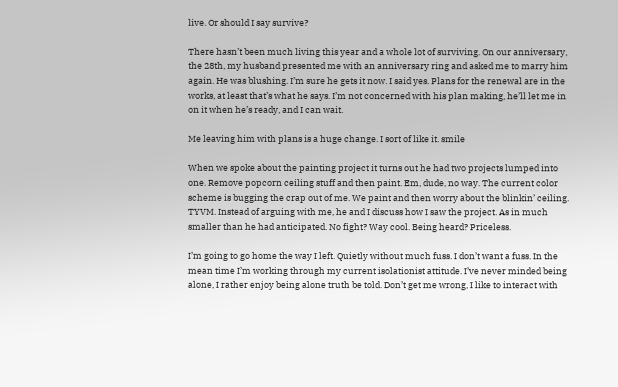live. Or should I say survive?

There hasn’t been much living this year and a whole lot of surviving. On our anniversary, the 28th, my husband presented me with an anniversary ring and asked me to marry him again. He was blushing. I’m sure he gets it now. I said yes. Plans for the renewal are in the works, at least that’s what he says. I’m not concerned with his plan making, he’ll let me in on it when he’s ready, and I can wait.

Me leaving him with plans is a huge change. I sort of like it. smile

When we spoke about the painting project it turns out he had two projects lumped into one. Remove popcorn ceiling stuff and then paint. Em, dude, no way. The current color scheme is bugging the crap out of me. We paint and then worry about the blinkin’ ceiling. TYVM. Instead of arguing with me, he and I discuss how I saw the project. As in much smaller than he had anticipated. No fight? Way cool. Being heard? Priceless.

I’m going to go home the way I left. Quietly without much fuss. I don’t want a fuss. In the mean time I’m working through my current isolationist attitude. I’ve never minded being alone, I rather enjoy being alone truth be told. Don’t get me wrong, I like to interact with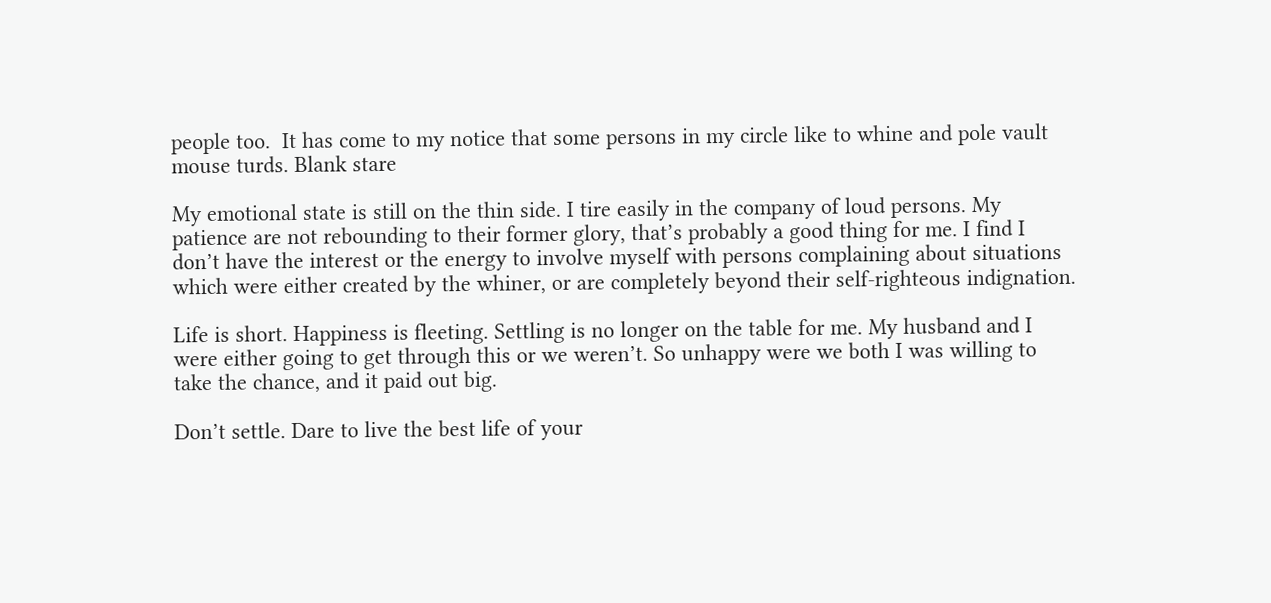people too.  It has come to my notice that some persons in my circle like to whine and pole vault mouse turds. Blank stare

My emotional state is still on the thin side. I tire easily in the company of loud persons. My patience are not rebounding to their former glory, that’s probably a good thing for me. I find I don’t have the interest or the energy to involve myself with persons complaining about situations which were either created by the whiner, or are completely beyond their self-righteous indignation.

Life is short. Happiness is fleeting. Settling is no longer on the table for me. My husband and I were either going to get through this or we weren’t. So unhappy were we both I was willing to take the chance, and it paid out big.

Don’t settle. Dare to live the best life of your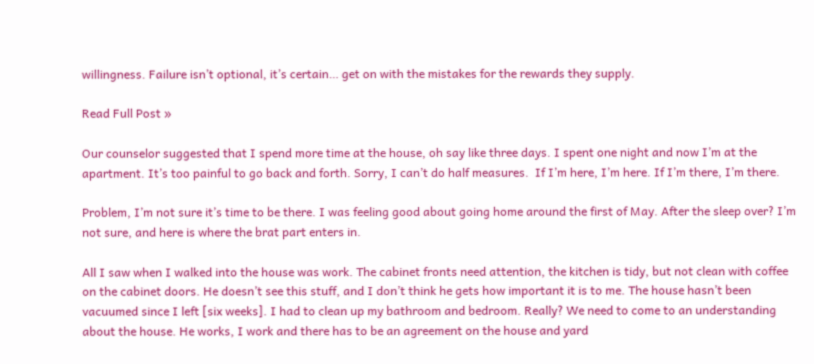willingness. Failure isn’t optional, it’s certain… get on with the mistakes for the rewards they supply.

Read Full Post »

Our counselor suggested that I spend more time at the house, oh say like three days. I spent one night and now I’m at the apartment. It’s too painful to go back and forth. Sorry, I can’t do half measures.  If I’m here, I’m here. If I’m there, I’m there.

Problem, I’m not sure it’s time to be there. I was feeling good about going home around the first of May. After the sleep over? I’m not sure, and here is where the brat part enters in.

All I saw when I walked into the house was work. The cabinet fronts need attention, the kitchen is tidy, but not clean with coffee on the cabinet doors. He doesn’t see this stuff, and I don’t think he gets how important it is to me. The house hasn’t been vacuumed since I left [six weeks]. I had to clean up my bathroom and bedroom. Really? We need to come to an understanding about the house. He works, I work and there has to be an agreement on the house and yard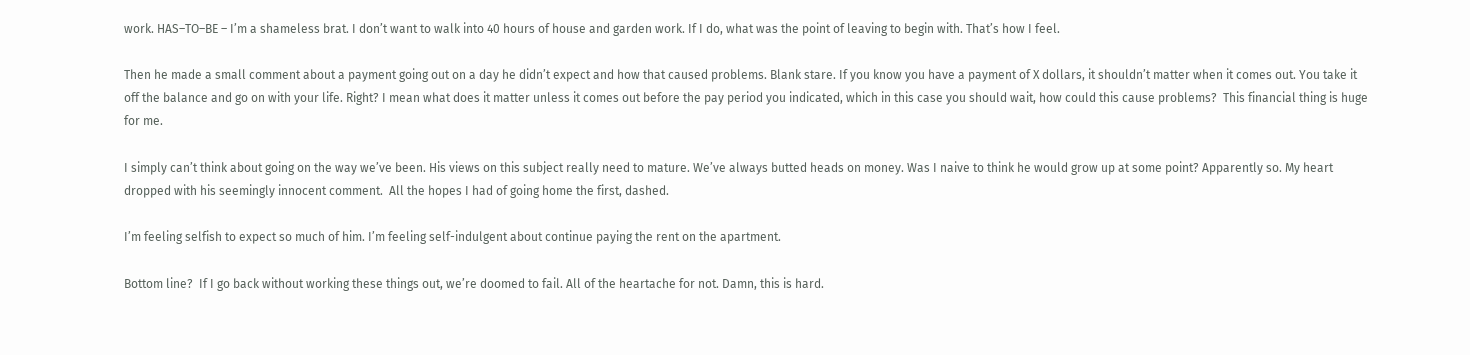work. HAS–TO–BE – I’m a shameless brat. I don’t want to walk into 40 hours of house and garden work. If I do, what was the point of leaving to begin with. That’s how I feel.

Then he made a small comment about a payment going out on a day he didn’t expect and how that caused problems. Blank stare. If you know you have a payment of X dollars, it shouldn’t matter when it comes out. You take it off the balance and go on with your life. Right? I mean what does it matter unless it comes out before the pay period you indicated, which in this case you should wait, how could this cause problems?  This financial thing is huge for me.

I simply can’t think about going on the way we’ve been. His views on this subject really need to mature. We’ve always butted heads on money. Was I naive to think he would grow up at some point? Apparently so. My heart dropped with his seemingly innocent comment.  All the hopes I had of going home the first, dashed.

I’m feeling selfish to expect so much of him. I’m feeling self-indulgent about continue paying the rent on the apartment.

Bottom line?  If I go back without working these things out, we’re doomed to fail. All of the heartache for not. Damn, this is hard.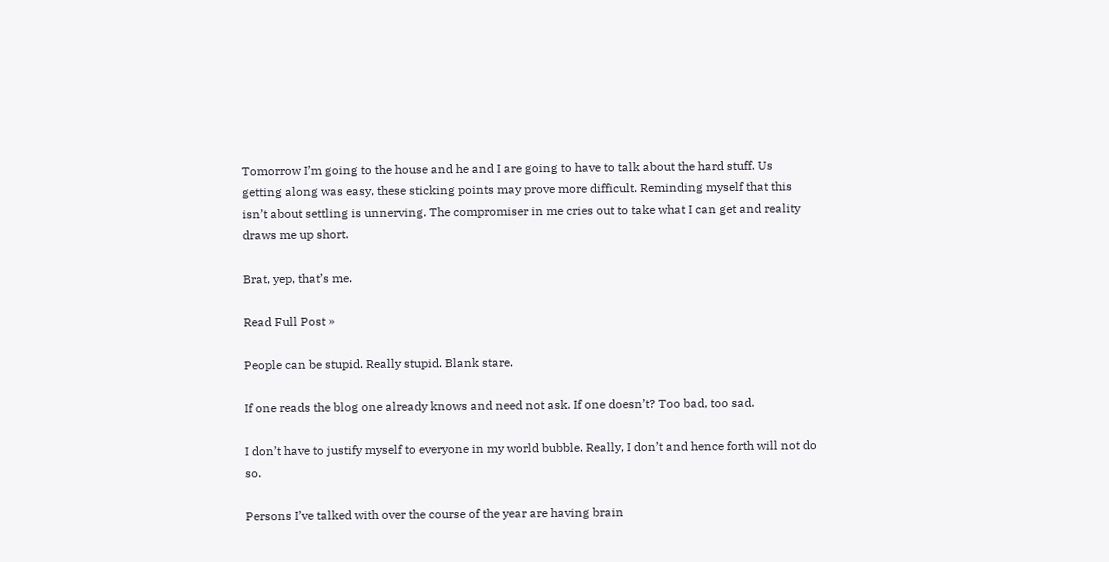Tomorrow I’m going to the house and he and I are going to have to talk about the hard stuff. Us getting along was easy, these sticking points may prove more difficult. Reminding myself that this isn’t about settling is unnerving. The compromiser in me cries out to take what I can get and reality draws me up short.

Brat, yep, that’s me.

Read Full Post »

People can be stupid. Really stupid. Blank stare.

If one reads the blog one already knows and need not ask. If one doesn’t? Too bad, too sad.

I don’t have to justify myself to everyone in my world bubble. Really, I don’t and hence forth will not do so.

Persons I’ve talked with over the course of the year are having brain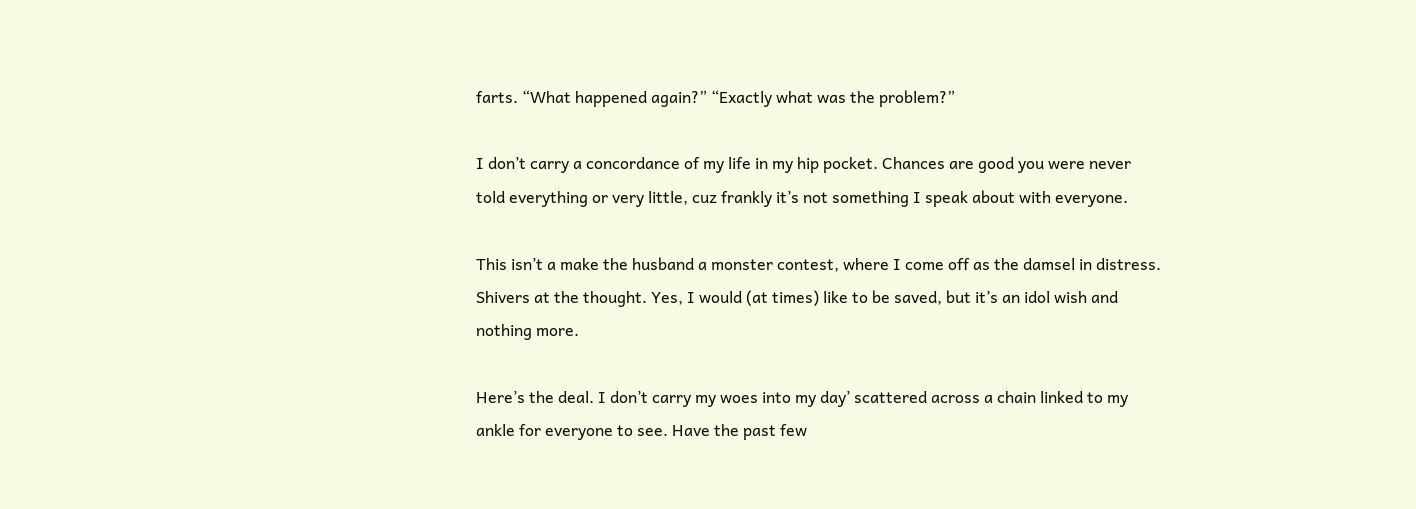farts. “What happened again?” “Exactly what was the problem?”

I don’t carry a concordance of my life in my hip pocket. Chances are good you were never told everything or very little, cuz frankly it’s not something I speak about with everyone.

This isn’t a make the husband a monster contest, where I come off as the damsel in distress. Shivers at the thought. Yes, I would (at times) like to be saved, but it’s an idol wish and nothing more.

Here’s the deal. I don’t carry my woes into my day’ scattered across a chain linked to my ankle for everyone to see. Have the past few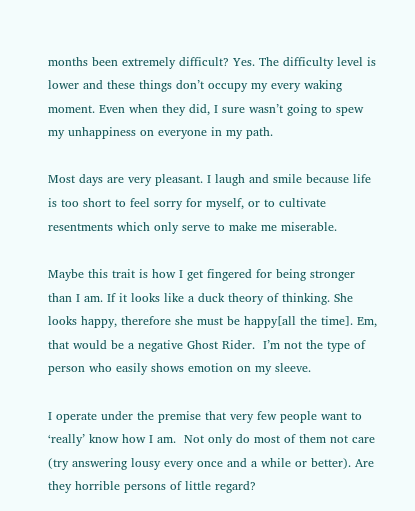months been extremely difficult? Yes. The difficulty level is lower and these things don’t occupy my every waking moment. Even when they did, I sure wasn’t going to spew my unhappiness on everyone in my path.

Most days are very pleasant. I laugh and smile because life is too short to feel sorry for myself, or to cultivate resentments which only serve to make me miserable.

Maybe this trait is how I get fingered for being stronger than I am. If it looks like a duck theory of thinking. She looks happy, therefore she must be happy[all the time]. Em, that would be a negative Ghost Rider.  I’m not the type of person who easily shows emotion on my sleeve.

I operate under the premise that very few people want to ‘really’ know how I am.  Not only do most of them not care (try answering lousy every once and a while or better). Are they horrible persons of little regard?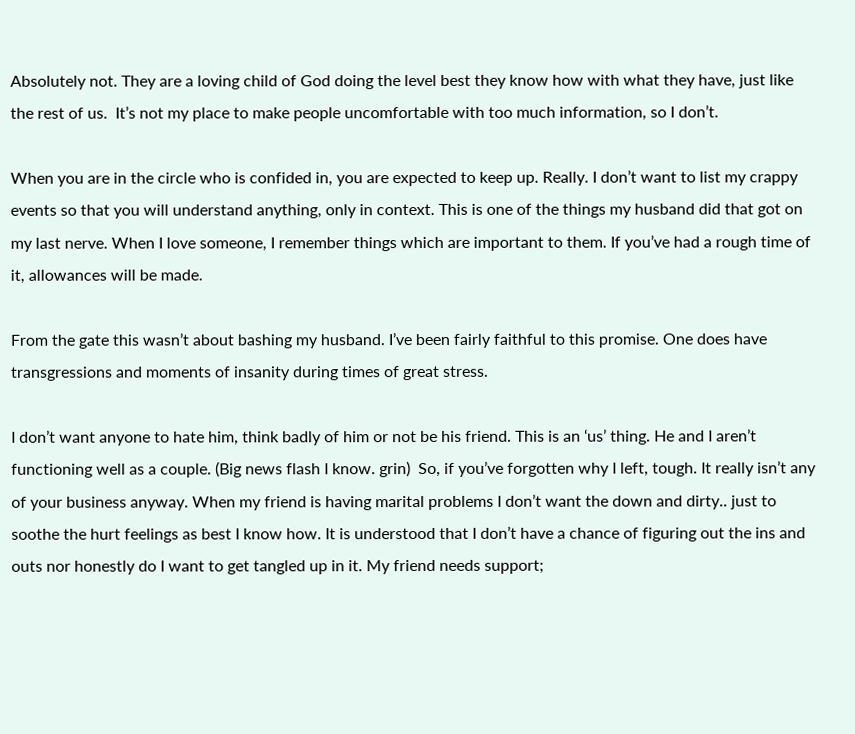Absolutely not. They are a loving child of God doing the level best they know how with what they have, just like the rest of us.  It’s not my place to make people uncomfortable with too much information, so I don’t.

When you are in the circle who is confided in, you are expected to keep up. Really. I don’t want to list my crappy events so that you will understand anything, only in context. This is one of the things my husband did that got on my last nerve. When I love someone, I remember things which are important to them. If you’ve had a rough time of it, allowances will be made.

From the gate this wasn’t about bashing my husband. I’ve been fairly faithful to this promise. One does have transgressions and moments of insanity during times of great stress.

I don’t want anyone to hate him, think badly of him or not be his friend. This is an ‘us’ thing. He and I aren’t functioning well as a couple. (Big news flash I know. grin)  So, if you’ve forgotten why I left, tough. It really isn’t any of your business anyway. When my friend is having marital problems I don’t want the down and dirty.. just to soothe the hurt feelings as best I know how. It is understood that I don’t have a chance of figuring out the ins and outs nor honestly do I want to get tangled up in it. My friend needs support;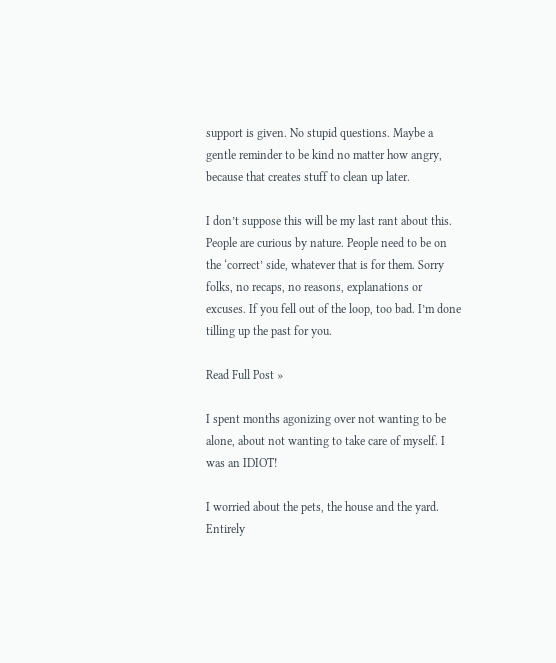support is given. No stupid questions. Maybe a gentle reminder to be kind no matter how angry, because that creates stuff to clean up later.

I don’t suppose this will be my last rant about this. People are curious by nature. People need to be on the ‘correct’ side, whatever that is for them. Sorry folks, no recaps, no reasons, explanations or excuses. If you fell out of the loop, too bad. I’m done tilling up the past for you.

Read Full Post »

I spent months agonizing over not wanting to be alone, about not wanting to take care of myself. I was an IDIOT!

I worried about the pets, the house and the yard. Entirely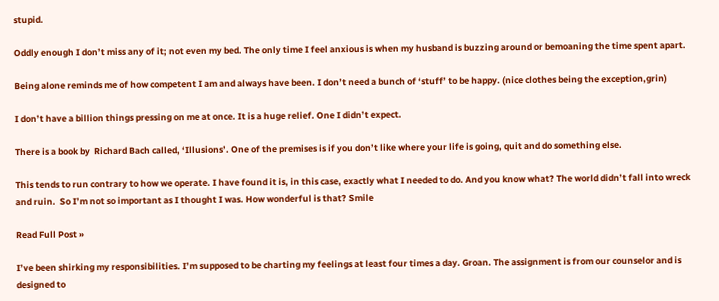stupid.

Oddly enough I don’t miss any of it; not even my bed. The only time I feel anxious is when my husband is buzzing around or bemoaning the time spent apart.

Being alone reminds me of how competent I am and always have been. I don’t need a bunch of ‘stuff’ to be happy. (nice clothes being the exception,grin)

I don’t have a billion things pressing on me at once. It is a huge relief. One I didn’t expect.

There is a book by  Richard Bach called, ‘Illusions’. One of the premises is if you don’t like where your life is going, quit and do something else.

This tends to run contrary to how we operate. I have found it is, in this case, exactly what I needed to do. And you know what? The world didn’t fall into wreck and ruin.  So I’m not so important as I thought I was. How wonderful is that? Smile

Read Full Post »

I’ve been shirking my responsibilities. I’m supposed to be charting my feelings at least four times a day. Groan. The assignment is from our counselor and is designed to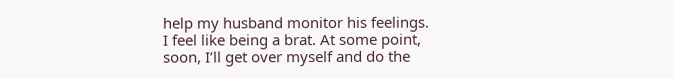help my husband monitor his feelings. I feel like being a brat. At some point, soon, I’ll get over myself and do the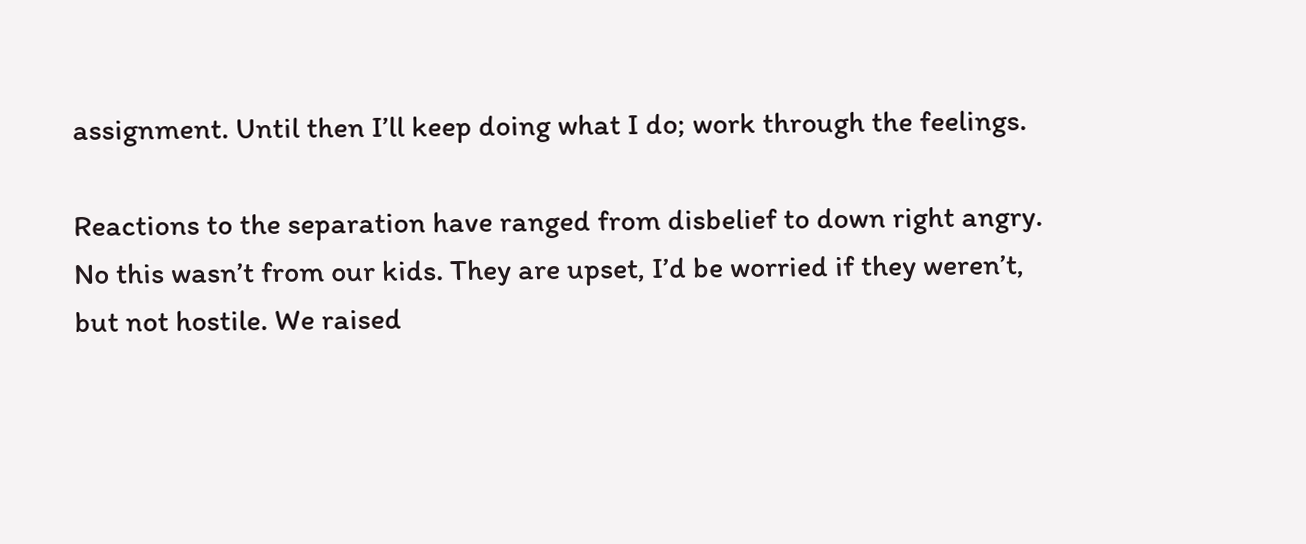assignment. Until then I’ll keep doing what I do; work through the feelings.

Reactions to the separation have ranged from disbelief to down right angry. No this wasn’t from our kids. They are upset, I’d be worried if they weren’t, but not hostile. We raised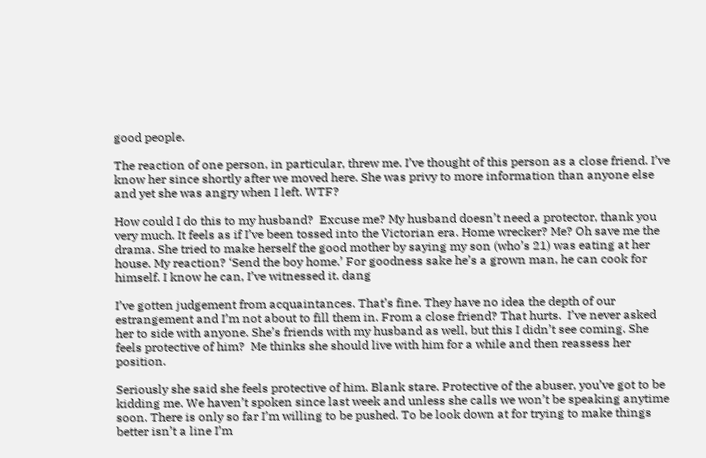good people.

The reaction of one person, in particular, threw me. I’ve thought of this person as a close friend. I’ve know her since shortly after we moved here. She was privy to more information than anyone else and yet she was angry when I left. WTF?

How could I do this to my husband?  Excuse me? My husband doesn’t need a protector, thank you very much. It feels as if I’ve been tossed into the Victorian era. Home wrecker? Me? Oh save me the drama. She tried to make herself the good mother by saying my son (who’s 21) was eating at her house. My reaction? ‘Send the boy home.’ For goodness sake he’s a grown man, he can cook for himself. I know he can, I’ve witnessed it. dang

I’ve gotten judgement from acquaintances. That’s fine. They have no idea the depth of our estrangement and I’m not about to fill them in. From a close friend? That hurts.  I’ve never asked her to side with anyone. She’s friends with my husband as well, but this I didn’t see coming. She feels protective of him?  Me thinks she should live with him for a while and then reassess her position.

Seriously she said she feels protective of him. Blank stare. Protective of the abuser, you’ve got to be kidding me. We haven’t spoken since last week and unless she calls we won’t be speaking anytime soon. There is only so far I’m willing to be pushed. To be look down at for trying to make things better isn’t a line I’m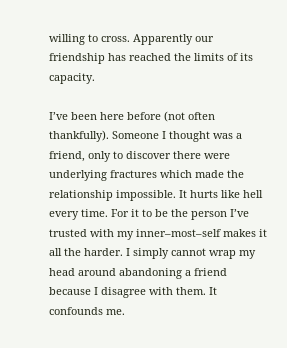willing to cross. Apparently our friendship has reached the limits of its capacity.

I’ve been here before (not often thankfully). Someone I thought was a friend, only to discover there were underlying fractures which made the relationship impossible. It hurts like hell every time. For it to be the person I’ve trusted with my inner–most–self makes it all the harder. I simply cannot wrap my head around abandoning a friend because I disagree with them. It confounds me.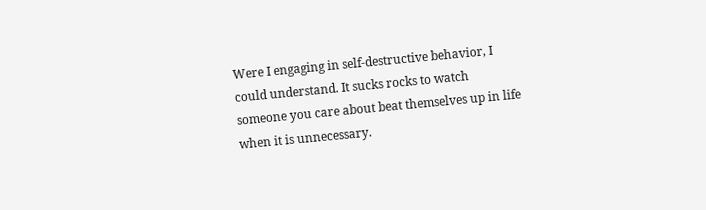Were I engaging in self-destructive behavior, I could understand. It sucks rocks to watch someone you care about beat themselves up in life when it is unnecessary.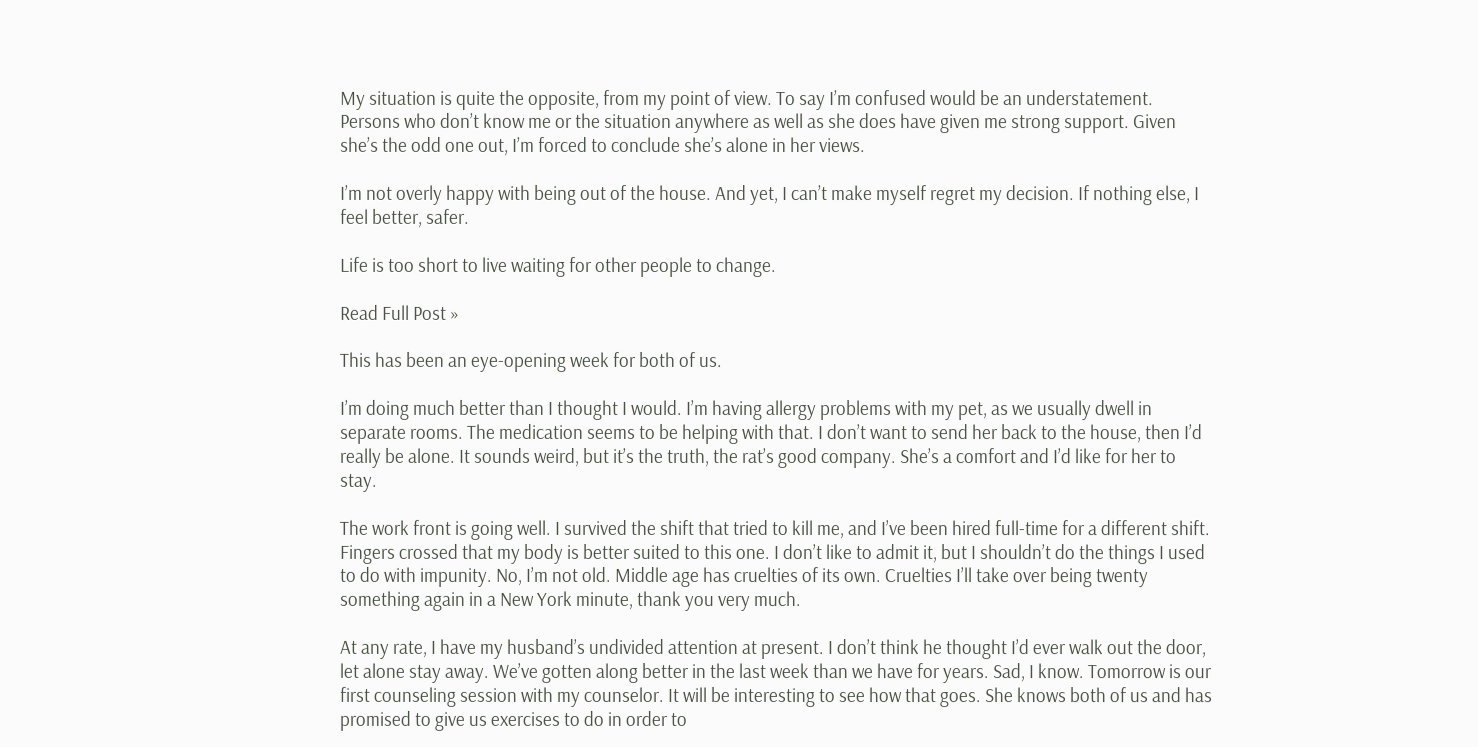My situation is quite the opposite, from my point of view. To say I’m confused would be an understatement. Persons who don’t know me or the situation anywhere as well as she does have given me strong support. Given she’s the odd one out, I’m forced to conclude she’s alone in her views.

I’m not overly happy with being out of the house. And yet, I can’t make myself regret my decision. If nothing else, I feel better, safer.

Life is too short to live waiting for other people to change.

Read Full Post »

This has been an eye-opening week for both of us.

I’m doing much better than I thought I would. I’m having allergy problems with my pet, as we usually dwell in separate rooms. The medication seems to be helping with that. I don’t want to send her back to the house, then I’d really be alone. It sounds weird, but it’s the truth, the rat’s good company. She’s a comfort and I’d like for her to stay.

The work front is going well. I survived the shift that tried to kill me, and I’ve been hired full-time for a different shift. Fingers crossed that my body is better suited to this one. I don’t like to admit it, but I shouldn’t do the things I used to do with impunity. No, I’m not old. Middle age has cruelties of its own. Cruelties I’ll take over being twenty something again in a New York minute, thank you very much.

At any rate, I have my husband’s undivided attention at present. I don’t think he thought I’d ever walk out the door, let alone stay away. We’ve gotten along better in the last week than we have for years. Sad, I know. Tomorrow is our first counseling session with my counselor. It will be interesting to see how that goes. She knows both of us and has promised to give us exercises to do in order to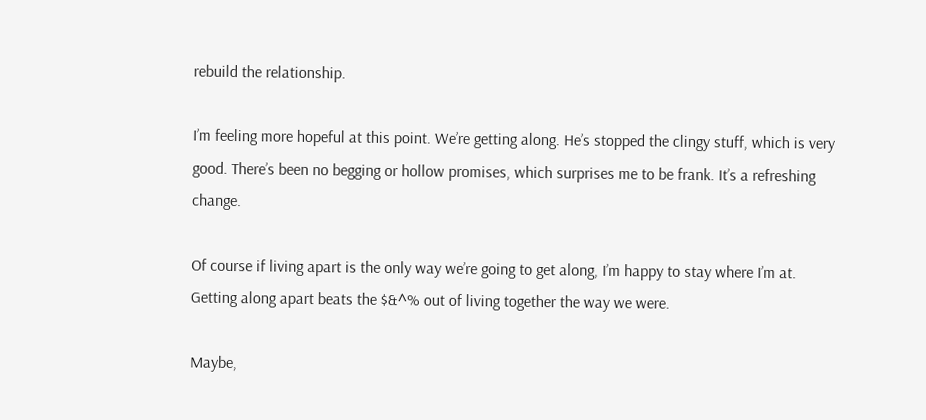rebuild the relationship.

I’m feeling more hopeful at this point. We’re getting along. He’s stopped the clingy stuff, which is very good. There’s been no begging or hollow promises, which surprises me to be frank. It’s a refreshing change.

Of course if living apart is the only way we’re going to get along, I’m happy to stay where I’m at. Getting along apart beats the $&^% out of living together the way we were.

Maybe,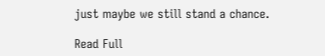just maybe we still stand a chance.

Read Full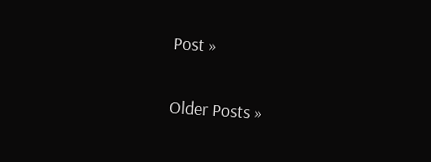Post »

Older Posts »